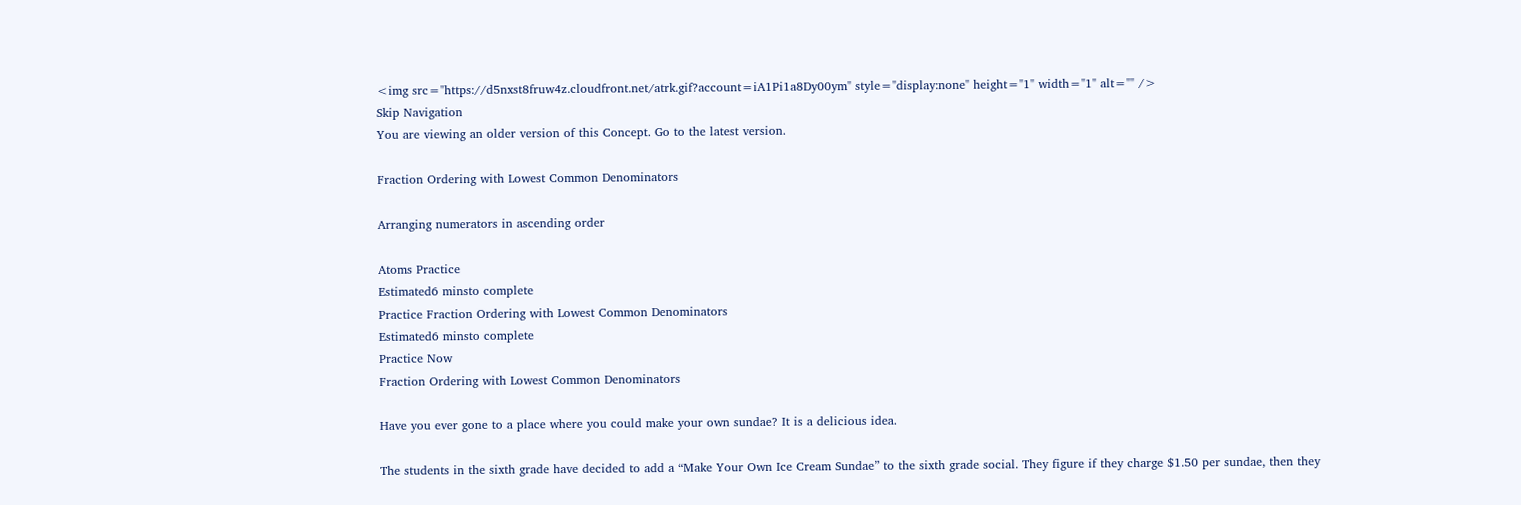<img src="https://d5nxst8fruw4z.cloudfront.net/atrk.gif?account=iA1Pi1a8Dy00ym" style="display:none" height="1" width="1" alt="" />
Skip Navigation
You are viewing an older version of this Concept. Go to the latest version.

Fraction Ordering with Lowest Common Denominators

Arranging numerators in ascending order

Atoms Practice
Estimated6 minsto complete
Practice Fraction Ordering with Lowest Common Denominators
Estimated6 minsto complete
Practice Now
Fraction Ordering with Lowest Common Denominators

Have you ever gone to a place where you could make your own sundae? It is a delicious idea.

The students in the sixth grade have decided to add a “Make Your Own Ice Cream Sundae” to the sixth grade social. They figure if they charge $1.50 per sundae, then they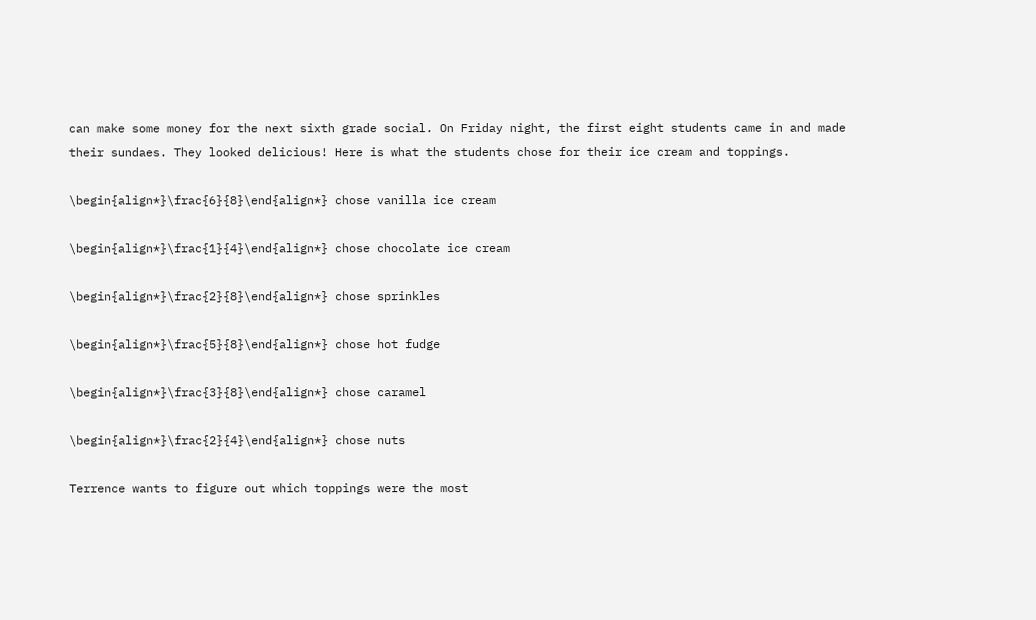can make some money for the next sixth grade social. On Friday night, the first eight students came in and made their sundaes. They looked delicious! Here is what the students chose for their ice cream and toppings.

\begin{align*}\frac{6}{8}\end{align*} chose vanilla ice cream

\begin{align*}\frac{1}{4}\end{align*} chose chocolate ice cream

\begin{align*}\frac{2}{8}\end{align*} chose sprinkles

\begin{align*}\frac{5}{8}\end{align*} chose hot fudge

\begin{align*}\frac{3}{8}\end{align*} chose caramel

\begin{align*}\frac{2}{4}\end{align*} chose nuts

Terrence wants to figure out which toppings were the most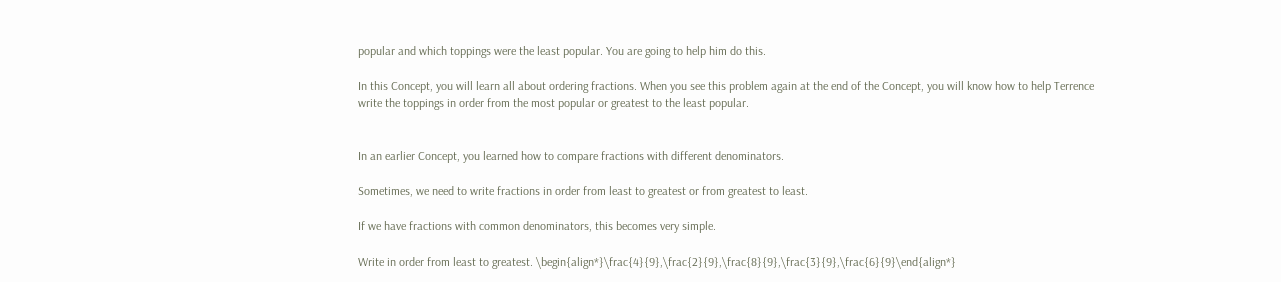popular and which toppings were the least popular. You are going to help him do this.

In this Concept, you will learn all about ordering fractions. When you see this problem again at the end of the Concept, you will know how to help Terrence write the toppings in order from the most popular or greatest to the least popular.


In an earlier Concept, you learned how to compare fractions with different denominators.

Sometimes, we need to write fractions in order from least to greatest or from greatest to least.

If we have fractions with common denominators, this becomes very simple.

Write in order from least to greatest. \begin{align*}\frac{4}{9},\frac{2}{9},\frac{8}{9},\frac{3}{9},\frac{6}{9}\end{align*}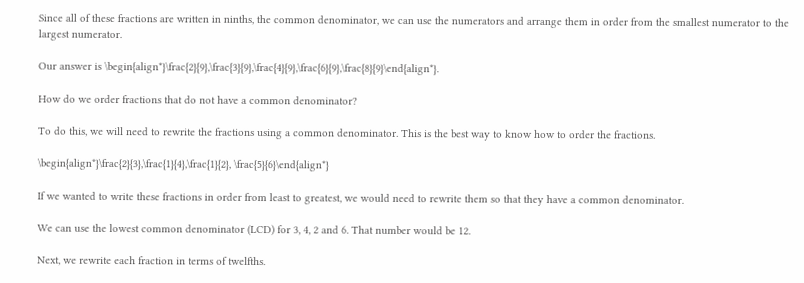Since all of these fractions are written in ninths, the common denominator, we can use the numerators and arrange them in order from the smallest numerator to the largest numerator.

Our answer is \begin{align*}\frac{2}{9},\frac{3}{9},\frac{4}{9},\frac{6}{9},\frac{8}{9}\end{align*}.

How do we order fractions that do not have a common denominator?

To do this, we will need to rewrite the fractions using a common denominator. This is the best way to know how to order the fractions.

\begin{align*}\frac{2}{3},\frac{1}{4},\frac{1}{2}, \frac{5}{6}\end{align*}

If we wanted to write these fractions in order from least to greatest, we would need to rewrite them so that they have a common denominator.

We can use the lowest common denominator (LCD) for 3, 4, 2 and 6. That number would be 12.

Next, we rewrite each fraction in terms of twelfths.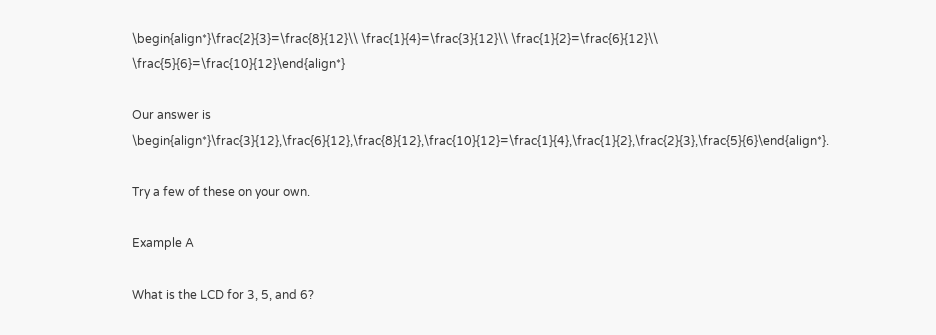\begin{align*}\frac{2}{3}=\frac{8}{12}\\ \frac{1}{4}=\frac{3}{12}\\ \frac{1}{2}=\frac{6}{12}\\ \frac{5}{6}=\frac{10}{12}\end{align*}

Our answer is \begin{align*}\frac{3}{12},\frac{6}{12},\frac{8}{12},\frac{10}{12}=\frac{1}{4},\frac{1}{2},\frac{2}{3},\frac{5}{6}\end{align*}.

Try a few of these on your own.

Example A

What is the LCD for 3, 5, and 6?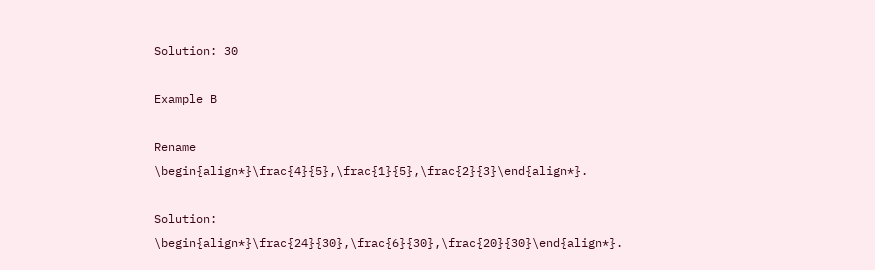Solution: 30

Example B

Rename \begin{align*}\frac{4}{5},\frac{1}{5},\frac{2}{3}\end{align*}.

Solution: \begin{align*}\frac{24}{30},\frac{6}{30},\frac{20}{30}\end{align*}.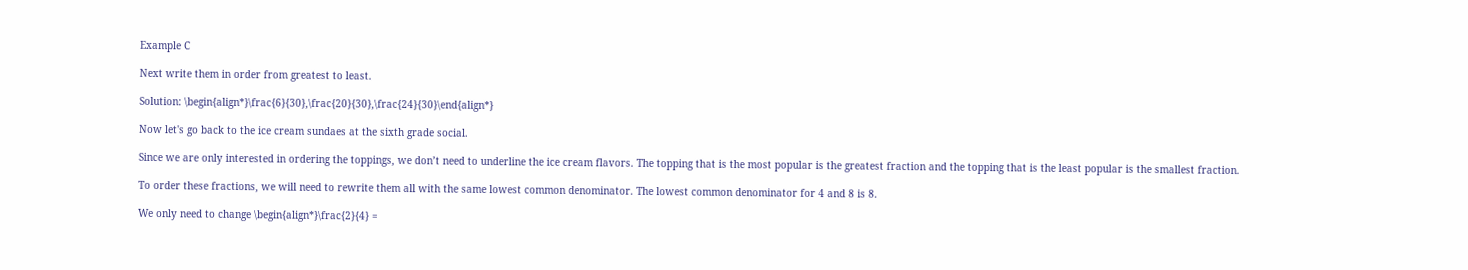Example C

Next write them in order from greatest to least.

Solution: \begin{align*}\frac{6}{30},\frac{20}{30},\frac{24}{30}\end{align*}

Now let's go back to the ice cream sundaes at the sixth grade social.

Since we are only interested in ordering the toppings, we don’t need to underline the ice cream flavors. The topping that is the most popular is the greatest fraction and the topping that is the least popular is the smallest fraction.

To order these fractions, we will need to rewrite them all with the same lowest common denominator. The lowest common denominator for 4 and 8 is 8.

We only need to change \begin{align*}\frac{2}{4} =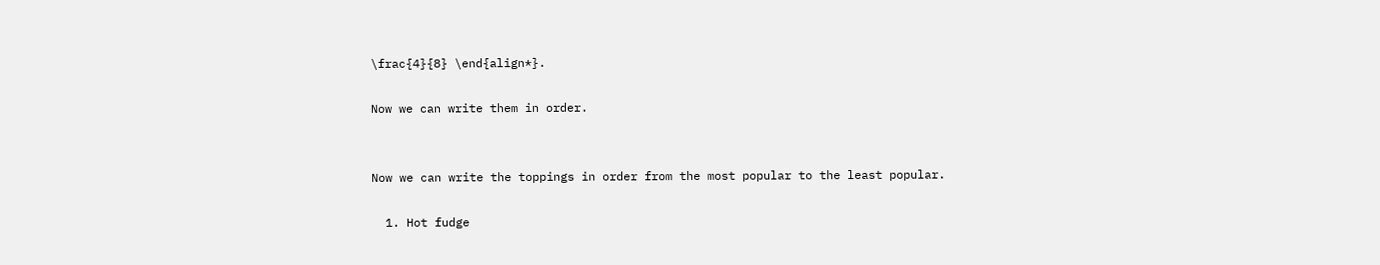\frac{4}{8} \end{align*}.

Now we can write them in order.


Now we can write the toppings in order from the most popular to the least popular.

  1. Hot fudge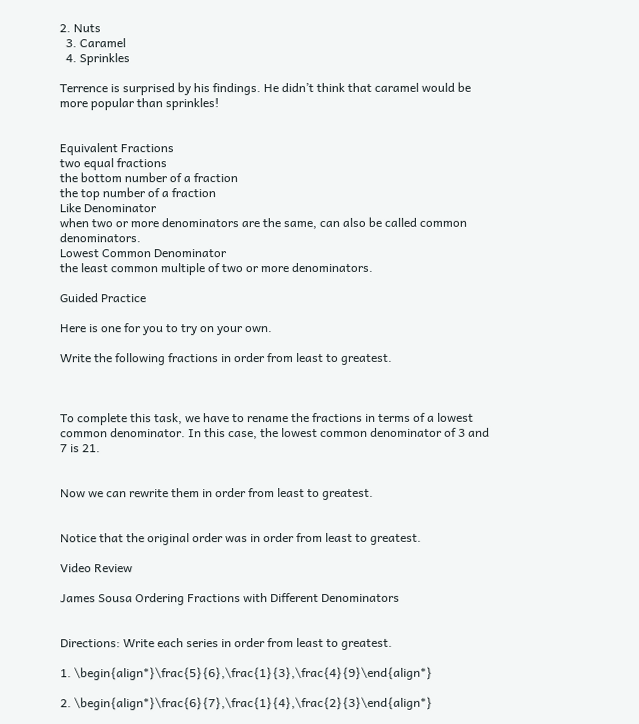2. Nuts
  3. Caramel
  4. Sprinkles

Terrence is surprised by his findings. He didn’t think that caramel would be more popular than sprinkles!


Equivalent Fractions
two equal fractions
the bottom number of a fraction
the top number of a fraction
Like Denominator
when two or more denominators are the same, can also be called common denominators.
Lowest Common Denominator
the least common multiple of two or more denominators.

Guided Practice

Here is one for you to try on your own.

Write the following fractions in order from least to greatest.



To complete this task, we have to rename the fractions in terms of a lowest common denominator. In this case, the lowest common denominator of 3 and 7 is 21.


Now we can rewrite them in order from least to greatest.


Notice that the original order was in order from least to greatest.

Video Review

James Sousa Ordering Fractions with Different Denominators


Directions: Write each series in order from least to greatest.

1. \begin{align*}\frac{5}{6},\frac{1}{3},\frac{4}{9}\end{align*}

2. \begin{align*}\frac{6}{7},\frac{1}{4},\frac{2}{3}\end{align*}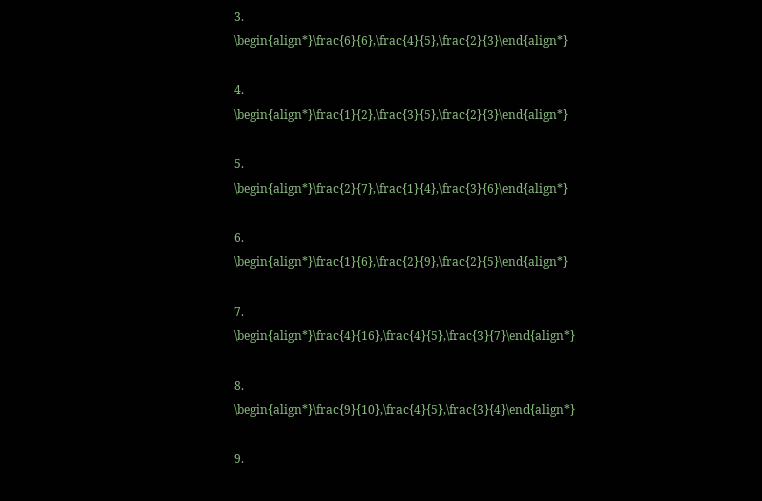3. \begin{align*}\frac{6}{6},\frac{4}{5},\frac{2}{3}\end{align*}

4. \begin{align*}\frac{1}{2},\frac{3}{5},\frac{2}{3}\end{align*}

5. \begin{align*}\frac{2}{7},\frac{1}{4},\frac{3}{6}\end{align*}

6. \begin{align*}\frac{1}{6},\frac{2}{9},\frac{2}{5}\end{align*}

7. \begin{align*}\frac{4}{16},\frac{4}{5},\frac{3}{7}\end{align*}

8. \begin{align*}\frac{9}{10},\frac{4}{5},\frac{3}{4}\end{align*}

9.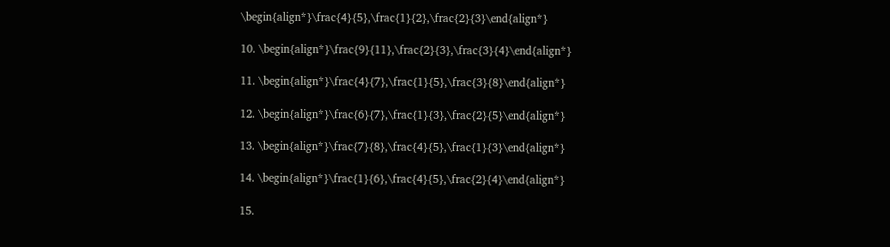\begin{align*}\frac{4}{5},\frac{1}{2},\frac{2}{3}\end{align*}

10. \begin{align*}\frac{9}{11},\frac{2}{3},\frac{3}{4}\end{align*}

11. \begin{align*}\frac{4}{7},\frac{1}{5},\frac{3}{8}\end{align*}

12. \begin{align*}\frac{6}{7},\frac{1}{3},\frac{2}{5}\end{align*}

13. \begin{align*}\frac{7}{8},\frac{4}{5},\frac{1}{3}\end{align*}

14. \begin{align*}\frac{1}{6},\frac{4}{5},\frac{2}{4}\end{align*}

15.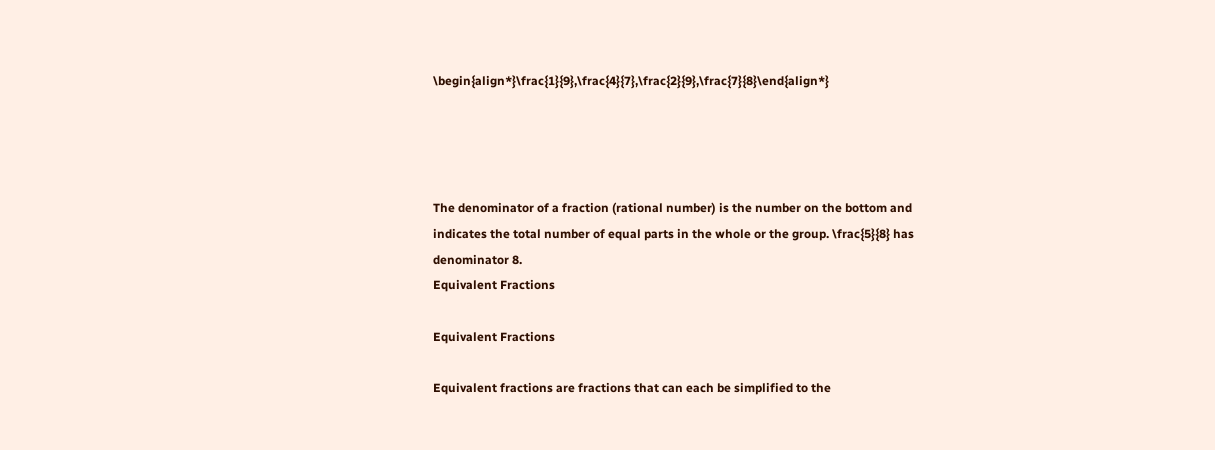\begin{align*}\frac{1}{9},\frac{4}{7},\frac{2}{9},\frac{7}{8}\end{align*}




The denominator of a fraction (rational number) is the number on the bottom and indicates the total number of equal parts in the whole or the group. \frac{5}{8} has denominator 8.
Equivalent Fractions

Equivalent Fractions

Equivalent fractions are fractions that can each be simplified to the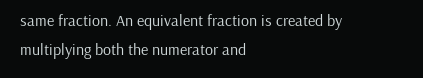same fraction. An equivalent fraction is created by multiplying both the numerator and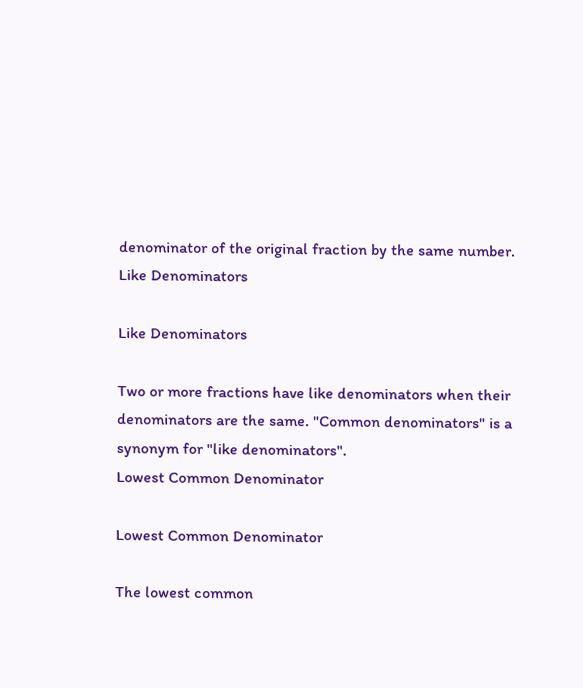denominator of the original fraction by the same number.
Like Denominators

Like Denominators

Two or more fractions have like denominators when their denominators are the same. "Common denominators" is a synonym for "like denominators".
Lowest Common Denominator

Lowest Common Denominator

The lowest common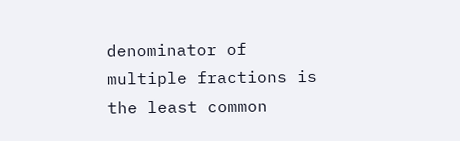denominator of multiple fractions is the least common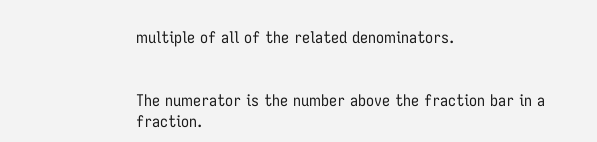multiple of all of the related denominators.


The numerator is the number above the fraction bar in a fraction.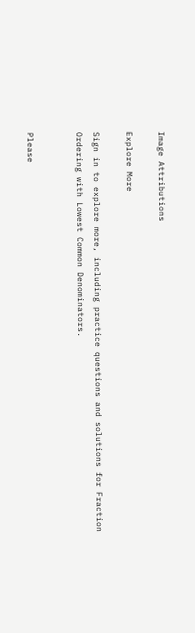Image Attributions

Explore More

Sign in to explore more, including practice questions and solutions for Fraction Ordering with Lowest Common Denominators.


Please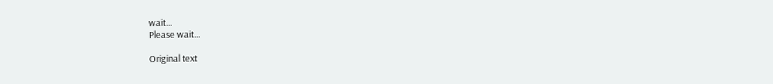wait...
Please wait...

Original text